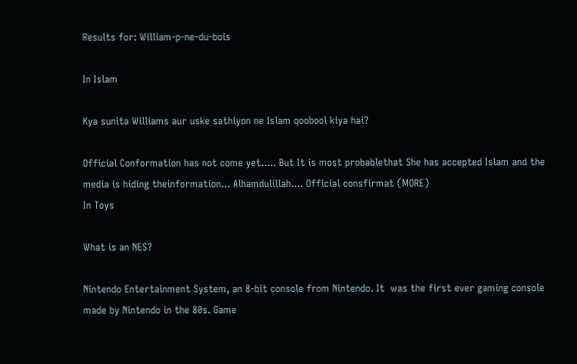Results for: William-p-ne-du-bois

In Islam

Kya sunita Williams aur uske sathiyon ne Islam qoobool kiya hai?

Official Conformation has not come yet..... But It is most probablethat She has accepted Islam and the media is hiding theinformation... Alhamdulillah.... Official consfirmat (MORE)
In Toys

What is an NES?

Nintendo Entertainment System, an 8-bit console from Nintendo. It  was the first ever gaming console made by Nintendo in the 80s. Game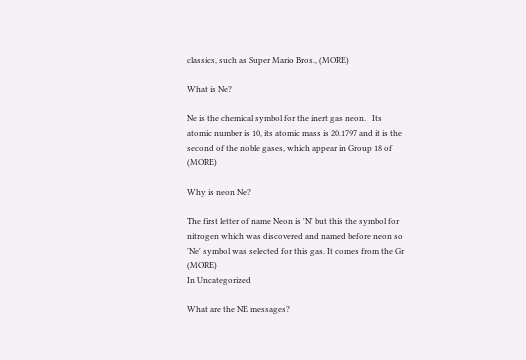classics, such as Super Mario Bros., (MORE)

What is Ne?

Ne is the chemical symbol for the inert gas neon.   Its atomic number is 10, its atomic mass is 20.1797 and it is the second of the noble gases, which appear in Group 18 of (MORE)

Why is neon Ne?

The first letter of name Neon is 'N' but this the symbol for nitrogen which was discovered and named before neon so 'Ne' symbol was selected for this gas. It comes from the Gr (MORE)
In Uncategorized

What are the NE messages?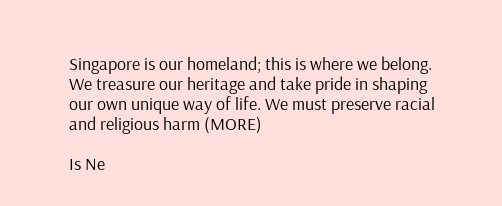Singapore is our homeland; this is where we belong. We treasure our heritage and take pride in shaping our own unique way of life. We must preserve racial and religious harm (MORE)

Is Ne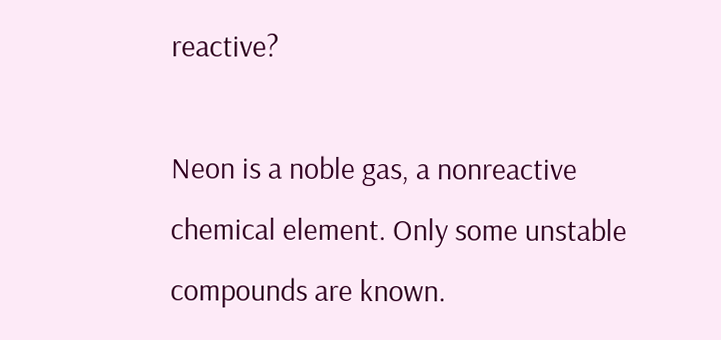reactive?

Neon is a noble gas, a nonreactive chemical element. Only some unstable compounds are known.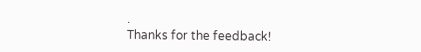.
Thanks for the feedback!